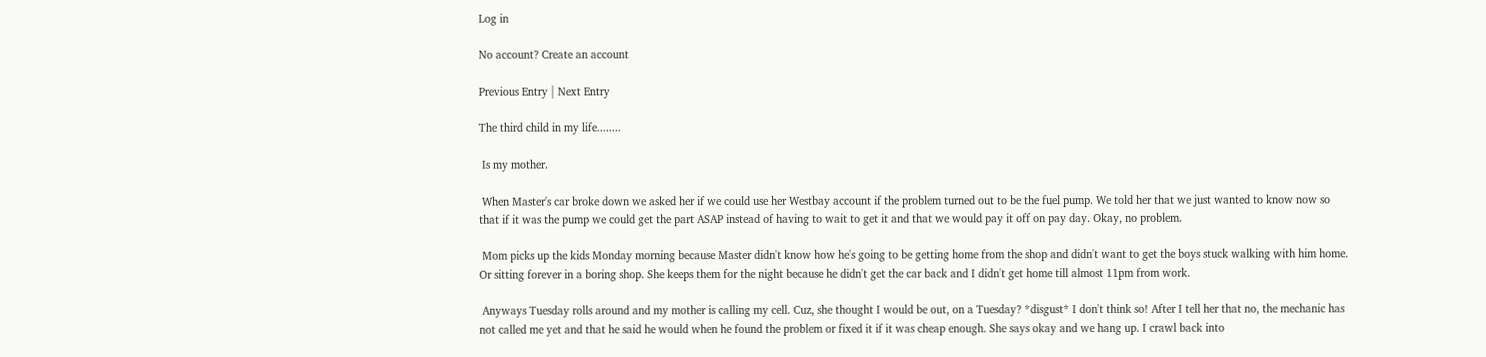Log in

No account? Create an account

Previous Entry | Next Entry

The third child in my life........

 Is my mother.

 When Master's car broke down we asked her if we could use her Westbay account if the problem turned out to be the fuel pump. We told her that we just wanted to know now so that if it was the pump we could get the part ASAP instead of having to wait to get it and that we would pay it off on pay day. Okay, no problem.

 Mom picks up the kids Monday morning because Master didn't know how he's going to be getting home from the shop and didn't want to get the boys stuck walking with him home. Or sitting forever in a boring shop. She keeps them for the night because he didn't get the car back and I didn't get home till almost 11pm from work.

 Anyways Tuesday rolls around and my mother is calling my cell. Cuz, she thought I would be out, on a Tuesday? *disgust* I don't think so! After I tell her that no, the mechanic has not called me yet and that he said he would when he found the problem or fixed it if it was cheap enough. She says okay and we hang up. I crawl back into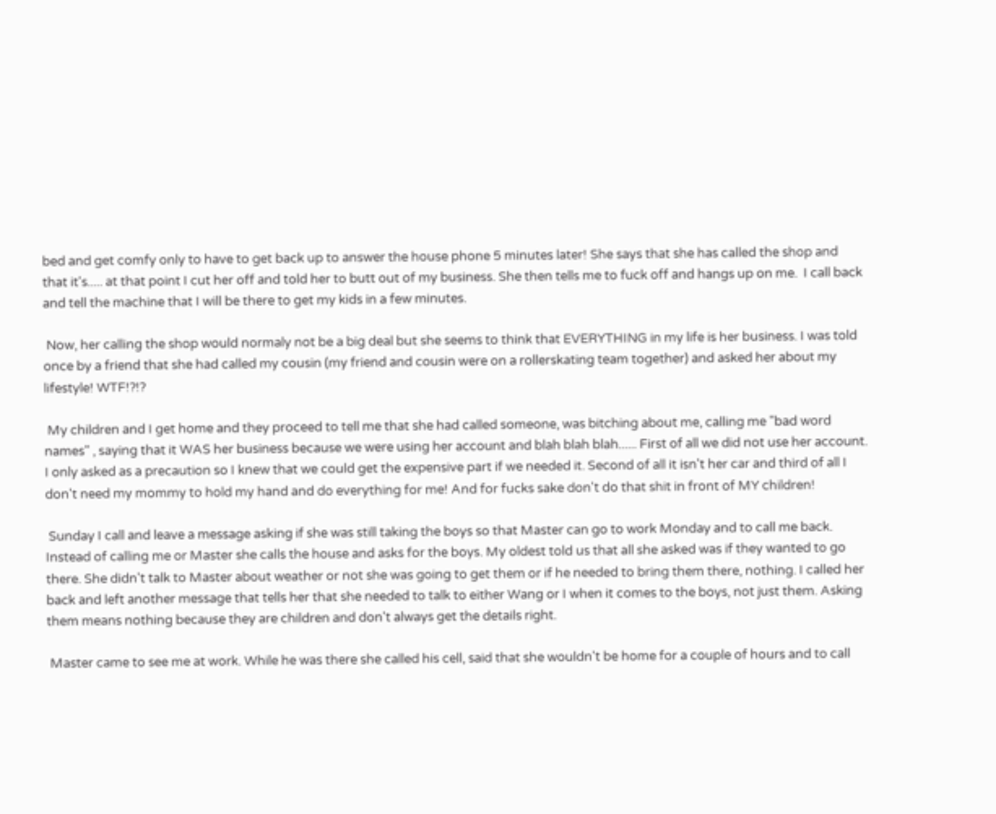bed and get comfy only to have to get back up to answer the house phone 5 minutes later! She says that she has called the shop and that it's..... at that point I cut her off and told her to butt out of my business. She then tells me to fuck off and hangs up on me.  I call back and tell the machine that I will be there to get my kids in a few minutes.

 Now, her calling the shop would normaly not be a big deal but she seems to think that EVERYTHING in my life is her business. I was told once by a friend that she had called my cousin (my friend and cousin were on a rollerskating team together) and asked her about my lifestyle! WTF!?!?

 My children and I get home and they proceed to tell me that she had called someone, was bitching about me, calling me "bad word names" , saying that it WAS her business because we were using her account and blah blah blah...... First of all we did not use her account. I only asked as a precaution so I knew that we could get the expensive part if we needed it. Second of all it isn't her car and third of all I don't need my mommy to hold my hand and do everything for me! And for fucks sake don't do that shit in front of MY children!

 Sunday I call and leave a message asking if she was still taking the boys so that Master can go to work Monday and to call me back. Instead of calling me or Master she calls the house and asks for the boys. My oldest told us that all she asked was if they wanted to go there. She didn't talk to Master about weather or not she was going to get them or if he needed to bring them there, nothing. I called her back and left another message that tells her that she needed to talk to either Wang or I when it comes to the boys, not just them. Asking them means nothing because they are children and don't always get the details right.

 Master came to see me at work. While he was there she called his cell, said that she wouldn't be home for a couple of hours and to call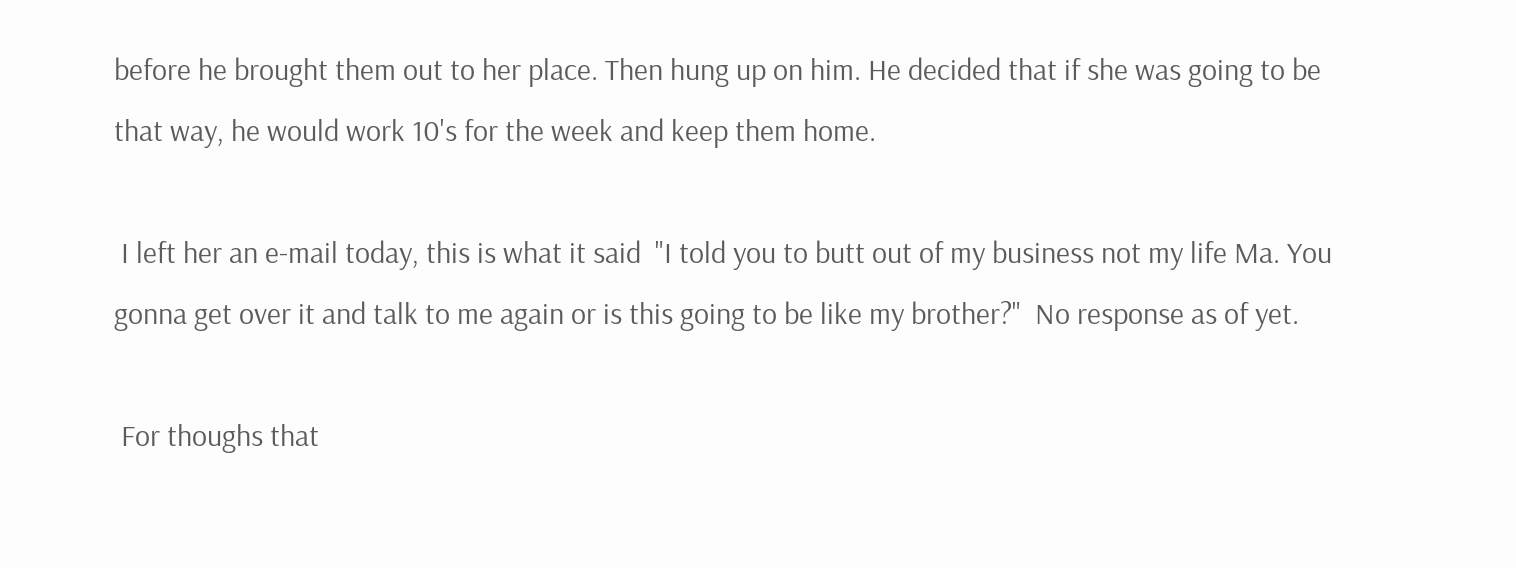before he brought them out to her place. Then hung up on him. He decided that if she was going to be that way, he would work 10's for the week and keep them home.

 I left her an e-mail today, this is what it said  "I told you to butt out of my business not my life Ma. You gonna get over it and talk to me again or is this going to be like my brother?"  No response as of yet.

 For thoughs that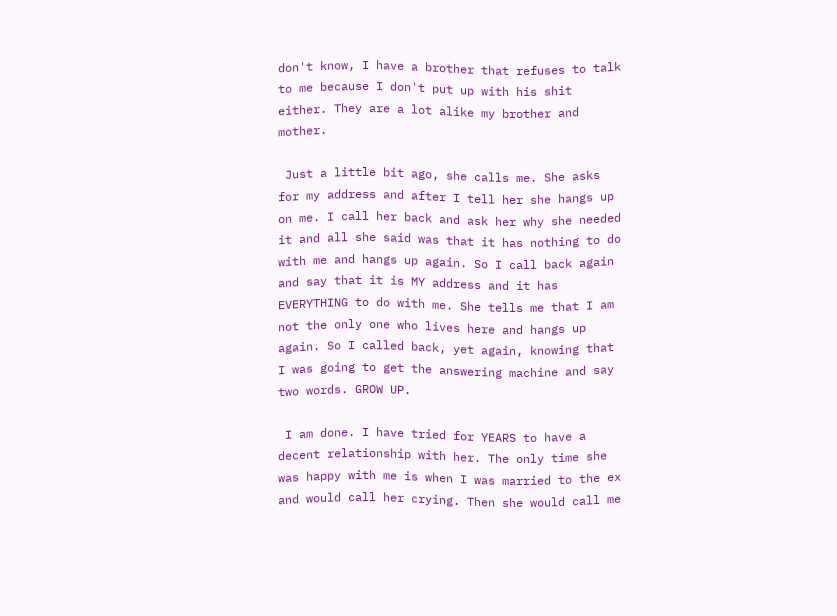don't know, I have a brother that refuses to talk to me because I don't put up with his shit either. They are a lot alike my brother and mother.

 Just a little bit ago, she calls me. She asks for my address and after I tell her she hangs up on me. I call her back and ask her why she needed it and all she said was that it has nothing to do with me and hangs up again. So I call back again and say that it is MY address and it has EVERYTHING to do with me. She tells me that I am not the only one who lives here and hangs up again. So I called back, yet again, knowing that I was going to get the answering machine and say two words. GROW UP.

 I am done. I have tried for YEARS to have a decent relationship with her. The only time she was happy with me is when I was married to the ex and would call her crying. Then she would call me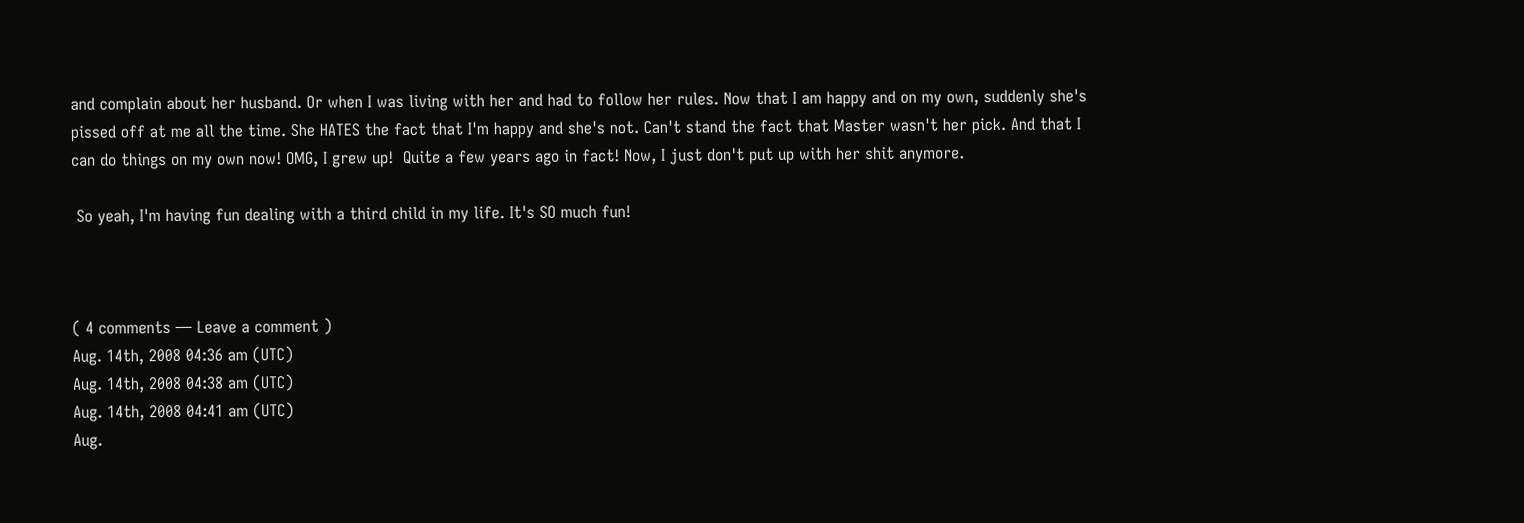and complain about her husband. Or when I was living with her and had to follow her rules. Now that I am happy and on my own, suddenly she's pissed off at me all the time. She HATES the fact that I'm happy and she's not. Can't stand the fact that Master wasn't her pick. And that I can do things on my own now! OMG, I grew up!  Quite a few years ago in fact! Now, I just don't put up with her shit anymore.

 So yeah, I'm having fun dealing with a third child in my life. It's SO much fun!



( 4 comments — Leave a comment )
Aug. 14th, 2008 04:36 am (UTC)
Aug. 14th, 2008 04:38 am (UTC)
Aug. 14th, 2008 04:41 am (UTC)
Aug.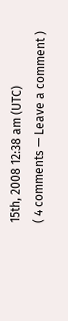15th, 2008 12:38 am (UTC)
( 4 comments — Leave a comment )